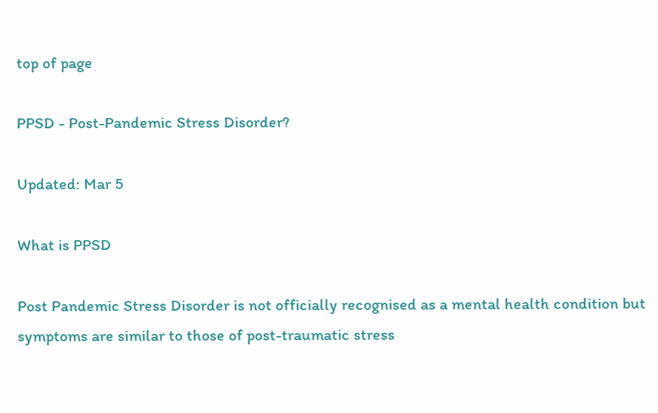top of page

PPSD - Post-Pandemic Stress Disorder?

Updated: Mar 5

What is PPSD

Post Pandemic Stress Disorder is not officially recognised as a mental health condition but symptoms are similar to those of post-traumatic stress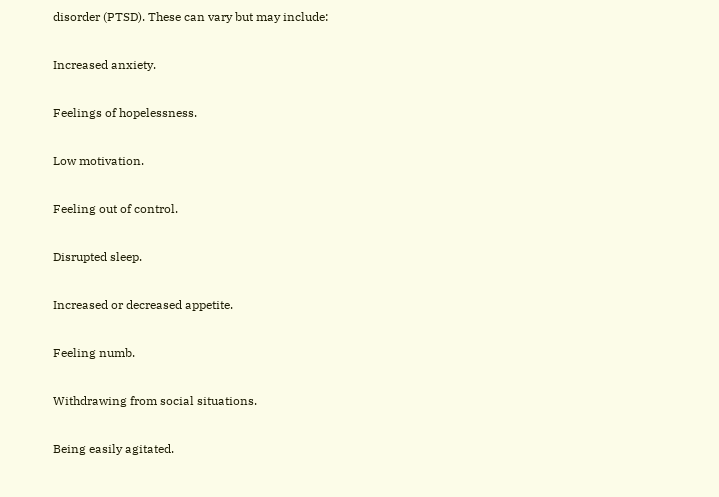disorder (PTSD). These can vary but may include:

Increased anxiety.

Feelings of hopelessness.

Low motivation.

Feeling out of control.

Disrupted sleep.

Increased or decreased appetite.

Feeling numb.

Withdrawing from social situations.

Being easily agitated.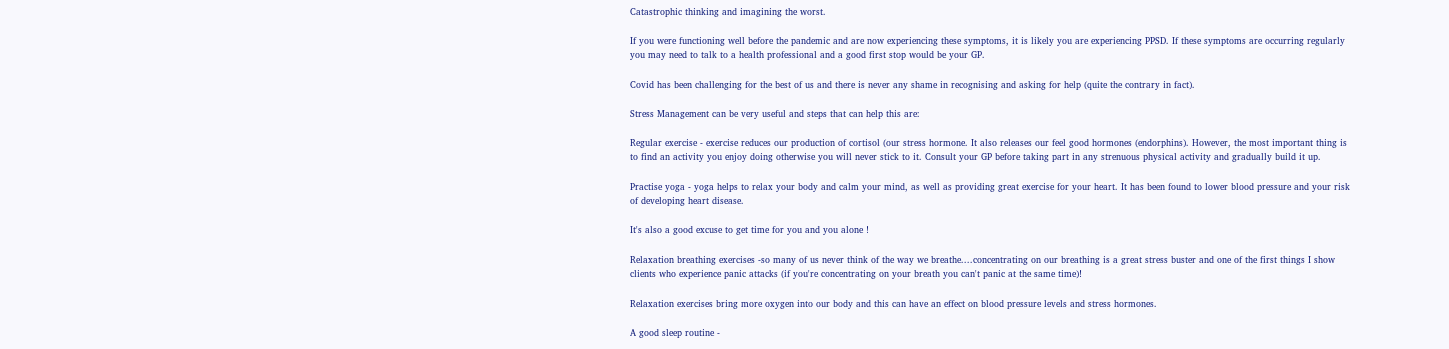Catastrophic thinking and imagining the worst.

If you were functioning well before the pandemic and are now experiencing these symptoms, it is likely you are experiencing PPSD. If these symptoms are occurring regularly you may need to talk to a health professional and a good first stop would be your GP.

Covid has been challenging for the best of us and there is never any shame in recognising and asking for help (quite the contrary in fact).

Stress Management can be very useful and steps that can help this are:

Regular exercise - exercise reduces our production of cortisol (our stress hormone. It also releases our feel good hormones (endorphins). However, the most important thing is to find an activity you enjoy doing otherwise you will never stick to it. Consult your GP before taking part in any strenuous physical activity and gradually build it up.

Practise yoga - yoga helps to relax your body and calm your mind, as well as providing great exercise for your heart. It has been found to lower blood pressure and your risk of developing heart disease.

It's also a good excuse to get time for you and you alone !

Relaxation breathing exercises -so many of us never think of the way we breathe....concentrating on our breathing is a great stress buster and one of the first things I show clients who experience panic attacks (if you're concentrating on your breath you can't panic at the same time)!

Relaxation exercises bring more oxygen into our body and this can have an effect on blood pressure levels and stress hormones.

A good sleep routine -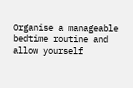Organise a manageable bedtime routine and allow yourself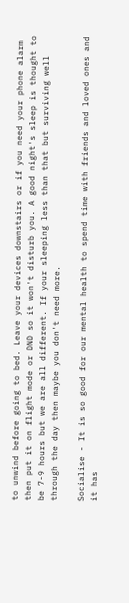to unwind before going to bed. Leave your devices downstairs or if you need your phone alarm then put it on flight mode or DND so it won't disturb you. A good night's sleep is thought to be 7-9 hours but we are all different. If your sleeping less than that but surviving well through the day then maybe you don't need more.

Socialise - It is so good for our mental health to spend time with friends and loved ones and it has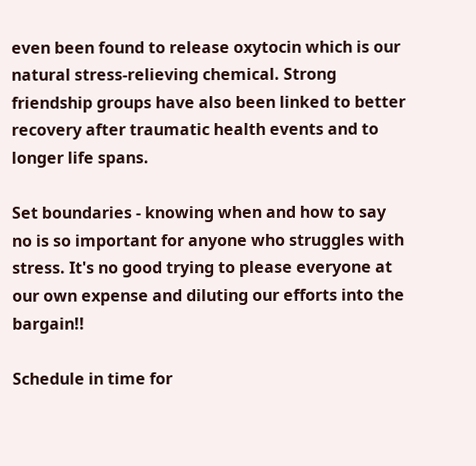even been found to release oxytocin which is our natural stress-relieving chemical. Strong friendship groups have also been linked to better recovery after traumatic health events and to longer life spans.

Set boundaries - knowing when and how to say no is so important for anyone who struggles with stress. It's no good trying to please everyone at our own expense and diluting our efforts into the bargain!!

Schedule in time for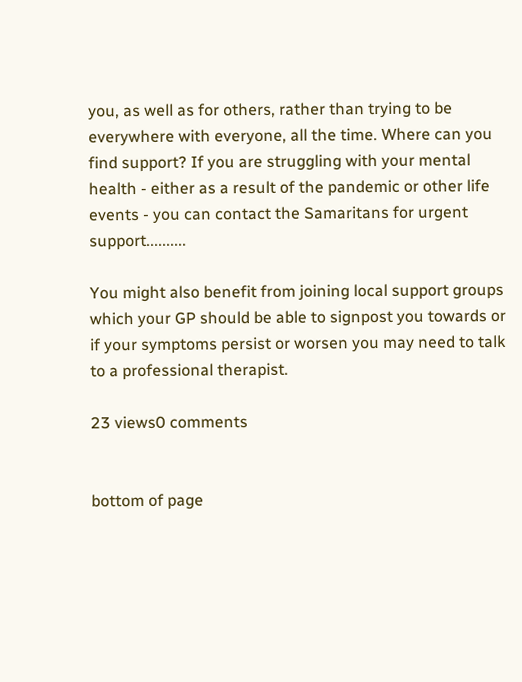you, as well as for others, rather than trying to be everywhere with everyone, all the time. Where can you find support? If you are struggling with your mental health - either as a result of the pandemic or other life events - you can contact the Samaritans for urgent support..........

You might also benefit from joining local support groups which your GP should be able to signpost you towards or if your symptoms persist or worsen you may need to talk to a professional therapist.

23 views0 comments


bottom of page